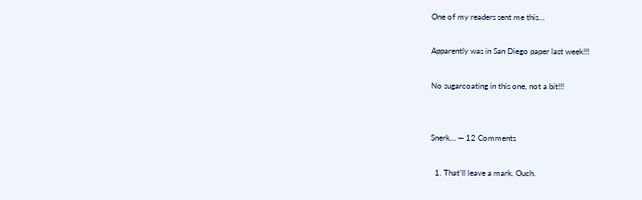One of my readers sent me this…

Apparently was in San Diego paper last week!!!

No sugarcoating in this one, not a bit!!!


Snerk… — 12 Comments

  1. That’ll leave a mark. Ouch.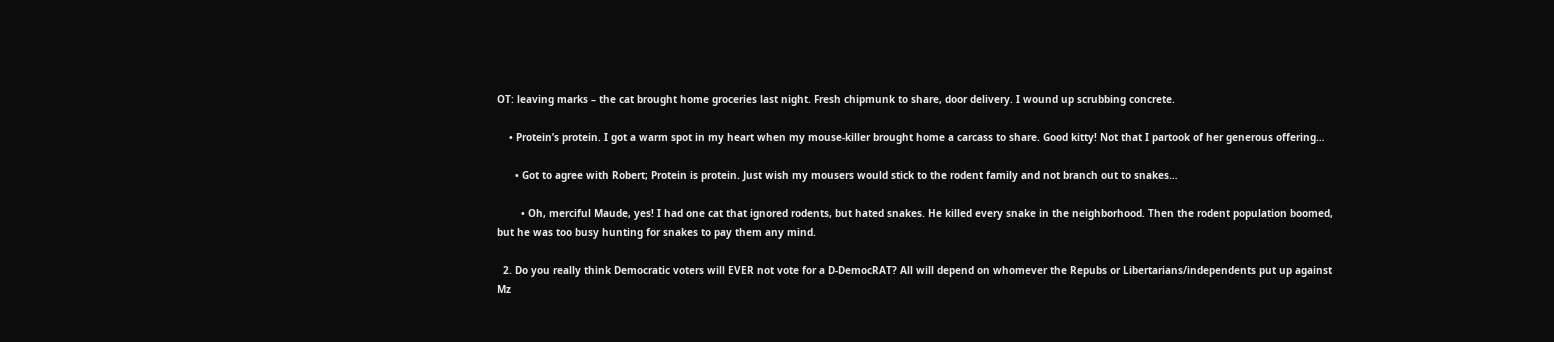OT: leaving marks – the cat brought home groceries last night. Fresh chipmunk to share, door delivery. I wound up scrubbing concrete.

    • Protein’s protein. I got a warm spot in my heart when my mouse-killer brought home a carcass to share. Good kitty! Not that I partook of her generous offering…

      • Got to agree with Robert; Protein is protein. Just wish my mousers would stick to the rodent family and not branch out to snakes…

        • Oh, merciful Maude, yes! I had one cat that ignored rodents, but hated snakes. He killed every snake in the neighborhood. Then the rodent population boomed, but he was too busy hunting for snakes to pay them any mind.

  2. Do you really think Democratic voters will EVER not vote for a D-DemocRAT? All will depend on whomever the Repubs or Libertarians/independents put up against Mz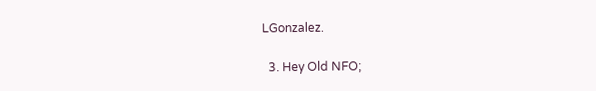LGonzalez.

  3. Hey Old NFO;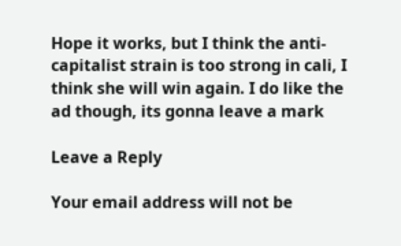Hope it works, but I think the anti-capitalist strain is too strong in cali, I think she will win again. I do like the ad though, its gonna leave a mark

Leave a Reply

Your email address will not be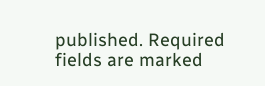published. Required fields are marked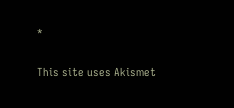*

This site uses Akismet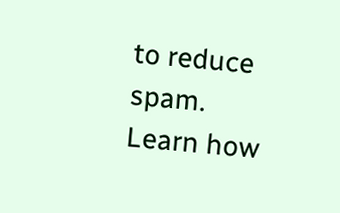to reduce spam. Learn how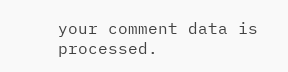your comment data is processed.